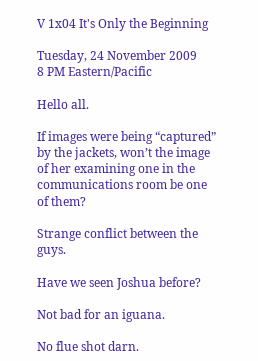V 1x04 It's Only the Beginning

Tuesday, 24 November 2009
8 PM Eastern/Pacific

Hello all.

If images were being “captured” by the jackets, won’t the image of her examining one in the communications room be one of them?

Strange conflict between the guys.

Have we seen Joshua before?

Not bad for an iguana.

No flue shot darn.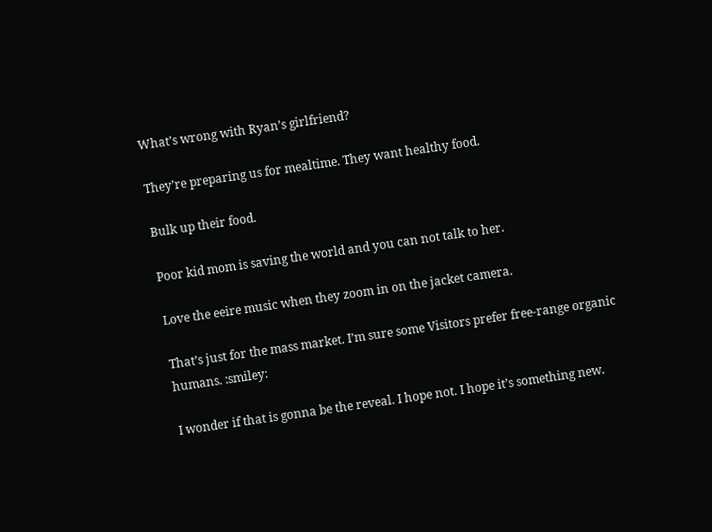What’s wrong with Ryan’s girlfriend?

They’re preparing us for mealtime. They want healthy food.

Bulk up their food.

Poor kid mom is saving the world and you can not talk to her.

Love the eeire music when they zoom in on the jacket camera.

That’s just for the mass market. I’m sure some Visitors prefer free-range organic humans. :smiley:

I wonder if that is gonna be the reveal. I hope not. I hope it’s something new.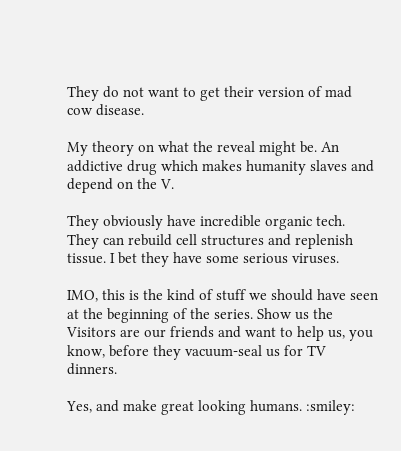They do not want to get their version of mad cow disease.

My theory on what the reveal might be. An addictive drug which makes humanity slaves and depend on the V.

They obviously have incredible organic tech. They can rebuild cell structures and replenish tissue. I bet they have some serious viruses.

IMO, this is the kind of stuff we should have seen at the beginning of the series. Show us the Visitors are our friends and want to help us, you know, before they vacuum-seal us for TV dinners.

Yes, and make great looking humans. :smiley: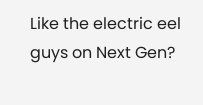Like the electric eel guys on Next Gen?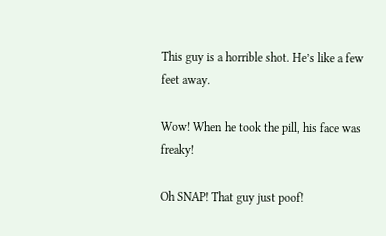This guy is a horrible shot. He’s like a few feet away.

Wow! When he took the pill, his face was freaky!

Oh SNAP! That guy just poof!